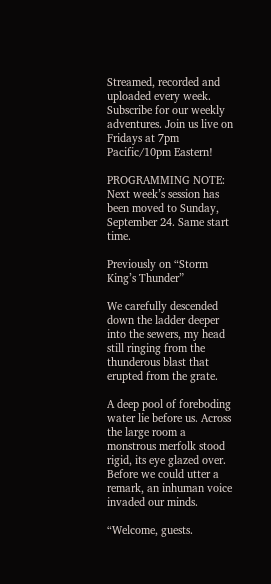Streamed, recorded and uploaded every week. Subscribe for our weekly adventures. Join us live on Fridays at 7pm Pacific/10pm Eastern!

PROGRAMMING NOTE: Next week’s session has been moved to Sunday, September 24. Same start time.

Previously on “Storm King’s Thunder”

We carefully descended down the ladder deeper into the sewers, my head still ringing from the thunderous blast that erupted from the grate.

A deep pool of foreboding water lie before us. Across the large room a monstrous merfolk stood rigid, its eye glazed over. Before we could utter a remark, an inhuman voice invaded our minds.

“Welcome, guests.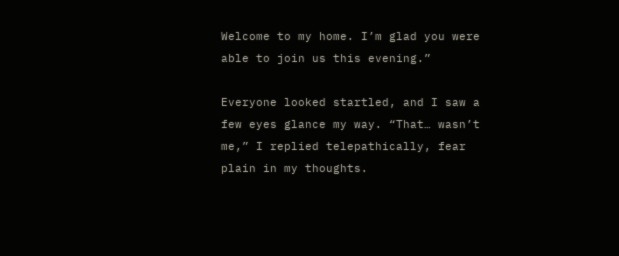Welcome to my home. I’m glad you were able to join us this evening.”

Everyone looked startled, and I saw a few eyes glance my way. “That… wasn’t me,” I replied telepathically, fear plain in my thoughts.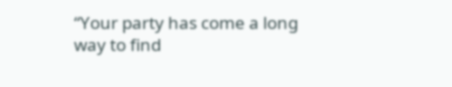“Your party has come a long way to find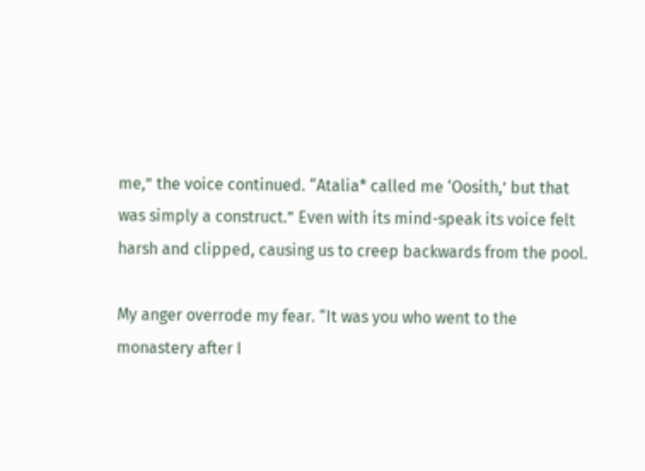me,” the voice continued. “Atalia* called me ‘Oosith,’ but that was simply a construct.” Even with its mind-speak its voice felt harsh and clipped, causing us to creep backwards from the pool.

My anger overrode my fear. “It was you who went to the monastery after I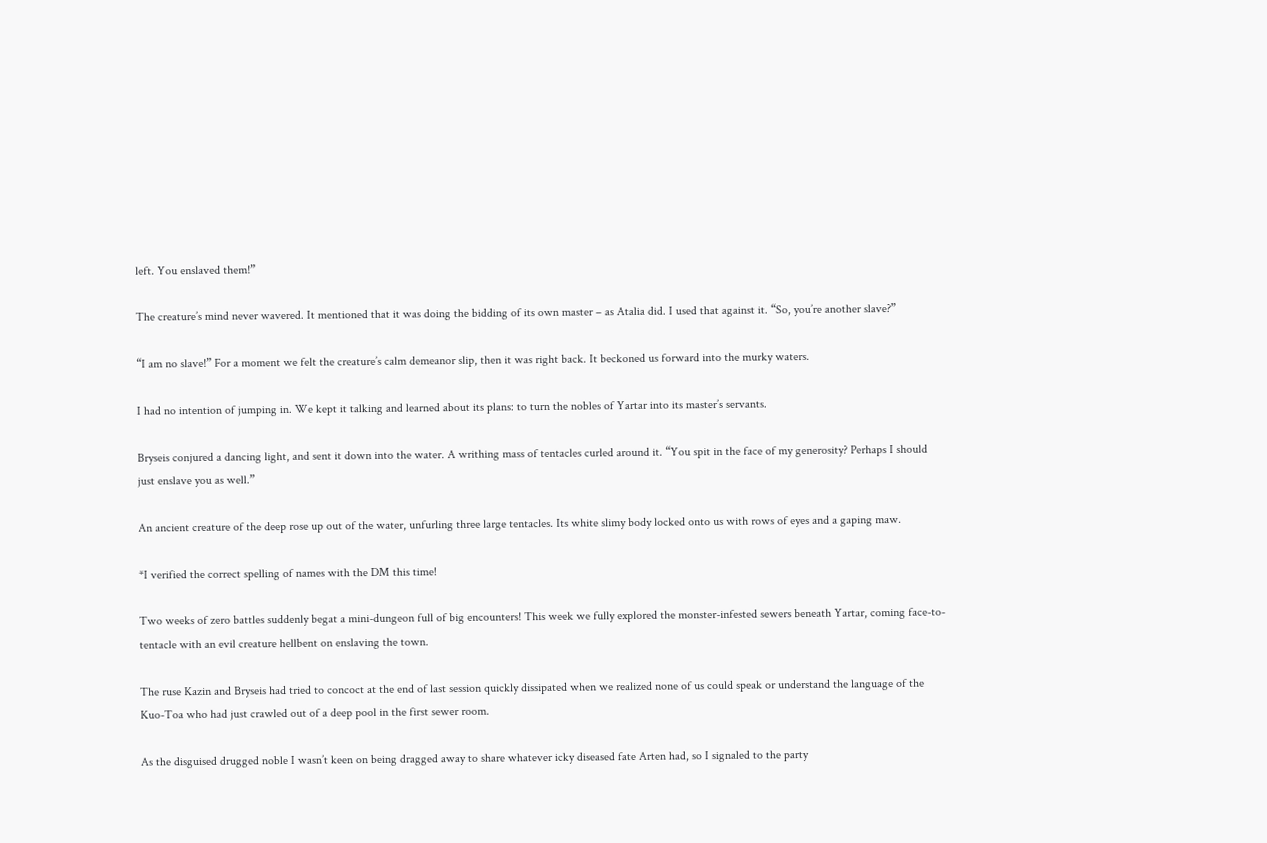left. You enslaved them!”

The creature’s mind never wavered. It mentioned that it was doing the bidding of its own master – as Atalia did. I used that against it. “So, you’re another slave?”

“I am no slave!” For a moment we felt the creature’s calm demeanor slip, then it was right back. It beckoned us forward into the murky waters.

I had no intention of jumping in. We kept it talking and learned about its plans: to turn the nobles of Yartar into its master’s servants.

Bryseis conjured a dancing light, and sent it down into the water. A writhing mass of tentacles curled around it. “You spit in the face of my generosity? Perhaps I should just enslave you as well.”

An ancient creature of the deep rose up out of the water, unfurling three large tentacles. Its white slimy body locked onto us with rows of eyes and a gaping maw.

*I verified the correct spelling of names with the DM this time!

Two weeks of zero battles suddenly begat a mini-dungeon full of big encounters! This week we fully explored the monster-infested sewers beneath Yartar, coming face-to-tentacle with an evil creature hellbent on enslaving the town.

The ruse Kazin and Bryseis had tried to concoct at the end of last session quickly dissipated when we realized none of us could speak or understand the language of the Kuo-Toa who had just crawled out of a deep pool in the first sewer room.

As the disguised drugged noble I wasn’t keen on being dragged away to share whatever icky diseased fate Arten had, so I signaled to the party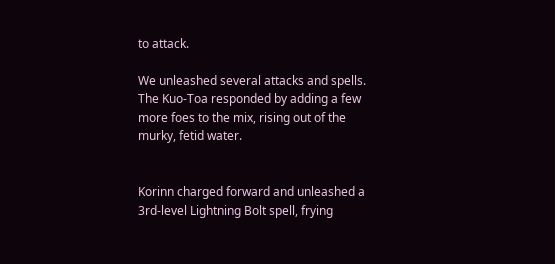to attack.

We unleashed several attacks and spells. The Kuo-Toa responded by adding a few more foes to the mix, rising out of the murky, fetid water.


Korinn charged forward and unleashed a 3rd-level Lightning Bolt spell, frying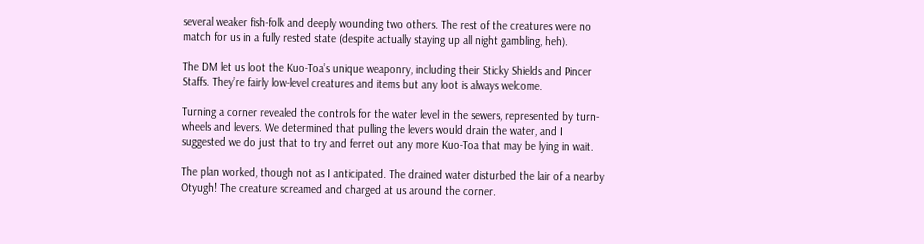several weaker fish-folk and deeply wounding two others. The rest of the creatures were no match for us in a fully rested state (despite actually staying up all night gambling, heh).

The DM let us loot the Kuo-Toa’s unique weaponry, including their Sticky Shields and Pincer Staffs. They’re fairly low-level creatures and items but any loot is always welcome.

Turning a corner revealed the controls for the water level in the sewers, represented by turn-wheels and levers. We determined that pulling the levers would drain the water, and I suggested we do just that to try and ferret out any more Kuo-Toa that may be lying in wait.

The plan worked, though not as I anticipated. The drained water disturbed the lair of a nearby Otyugh! The creature screamed and charged at us around the corner.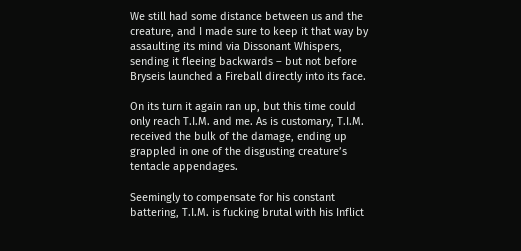We still had some distance between us and the creature, and I made sure to keep it that way by assaulting its mind via Dissonant Whispers, sending it fleeing backwards – but not before Bryseis launched a Fireball directly into its face.

On its turn it again ran up, but this time could only reach T.I.M. and me. As is customary, T.I.M. received the bulk of the damage, ending up grappled in one of the disgusting creature’s tentacle appendages.

Seemingly to compensate for his constant battering, T.I.M. is fucking brutal with his Inflict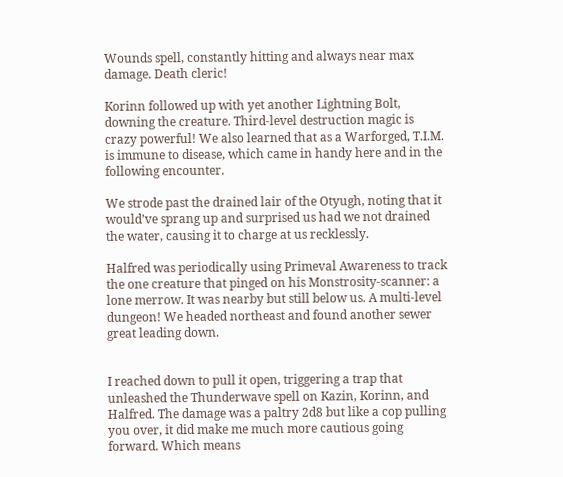Wounds spell, constantly hitting and always near max damage. Death cleric!

Korinn followed up with yet another Lightning Bolt, downing the creature. Third-level destruction magic is crazy powerful! We also learned that as a Warforged, T.I.M. is immune to disease, which came in handy here and in the following encounter.

We strode past the drained lair of the Otyugh, noting that it would’ve sprang up and surprised us had we not drained the water, causing it to charge at us recklessly.

Halfred was periodically using Primeval Awareness to track the one creature that pinged on his Monstrosity-scanner: a lone merrow. It was nearby but still below us. A multi-level dungeon! We headed northeast and found another sewer great leading down.


I reached down to pull it open, triggering a trap that unleashed the Thunderwave spell on Kazin, Korinn, and Halfred. The damage was a paltry 2d8 but like a cop pulling you over, it did make me much more cautious going forward. Which means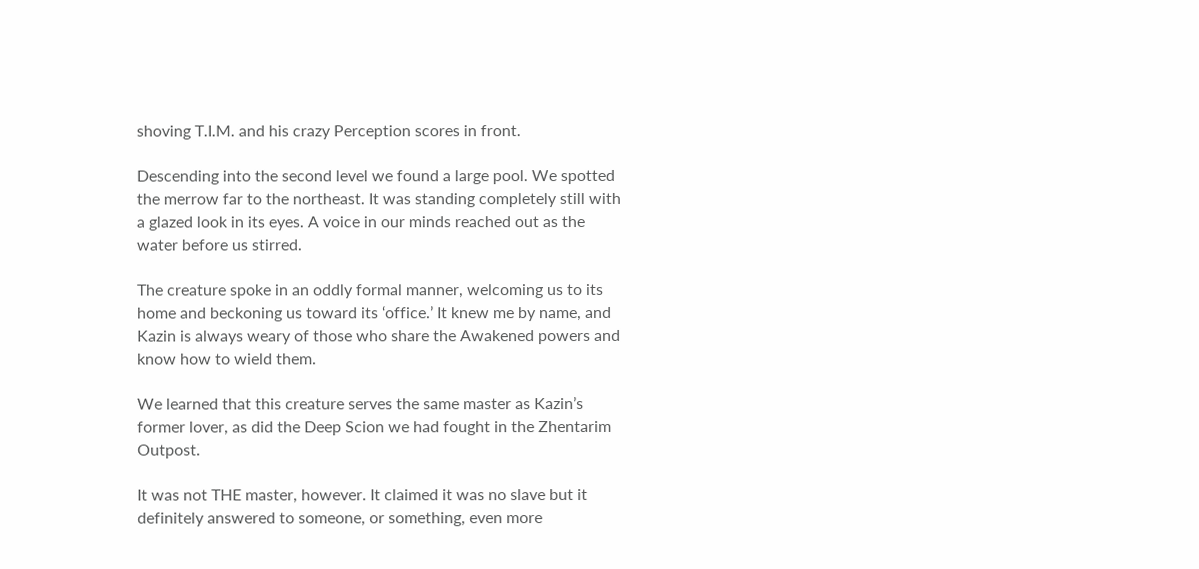shoving T.I.M. and his crazy Perception scores in front.

Descending into the second level we found a large pool. We spotted the merrow far to the northeast. It was standing completely still with a glazed look in its eyes. A voice in our minds reached out as the water before us stirred.

The creature spoke in an oddly formal manner, welcoming us to its home and beckoning us toward its ‘office.’ It knew me by name, and Kazin is always weary of those who share the Awakened powers and know how to wield them.

We learned that this creature serves the same master as Kazin’s former lover, as did the Deep Scion we had fought in the Zhentarim Outpost.

It was not THE master, however. It claimed it was no slave but it definitely answered to someone, or something, even more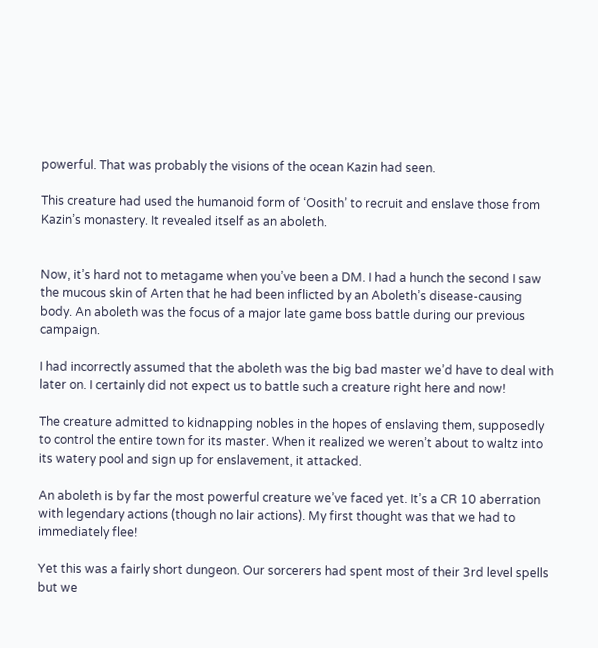powerful. That was probably the visions of the ocean Kazin had seen.

This creature had used the humanoid form of ‘Oosith’ to recruit and enslave those from Kazin’s monastery. It revealed itself as an aboleth.


Now, it’s hard not to metagame when you’ve been a DM. I had a hunch the second I saw the mucous skin of Arten that he had been inflicted by an Aboleth’s disease-causing body. An aboleth was the focus of a major late game boss battle during our previous campaign.

I had incorrectly assumed that the aboleth was the big bad master we’d have to deal with later on. I certainly did not expect us to battle such a creature right here and now!

The creature admitted to kidnapping nobles in the hopes of enslaving them, supposedly to control the entire town for its master. When it realized we weren’t about to waltz into its watery pool and sign up for enslavement, it attacked.

An aboleth is by far the most powerful creature we’ve faced yet. It’s a CR 10 aberration with legendary actions (though no lair actions). My first thought was that we had to immediately flee!

Yet this was a fairly short dungeon. Our sorcerers had spent most of their 3rd level spells but we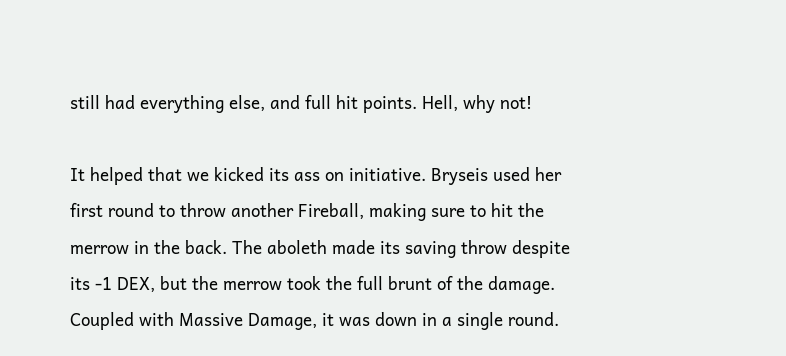still had everything else, and full hit points. Hell, why not!

It helped that we kicked its ass on initiative. Bryseis used her first round to throw another Fireball, making sure to hit the merrow in the back. The aboleth made its saving throw despite its -1 DEX, but the merrow took the full brunt of the damage. Coupled with Massive Damage, it was down in a single round.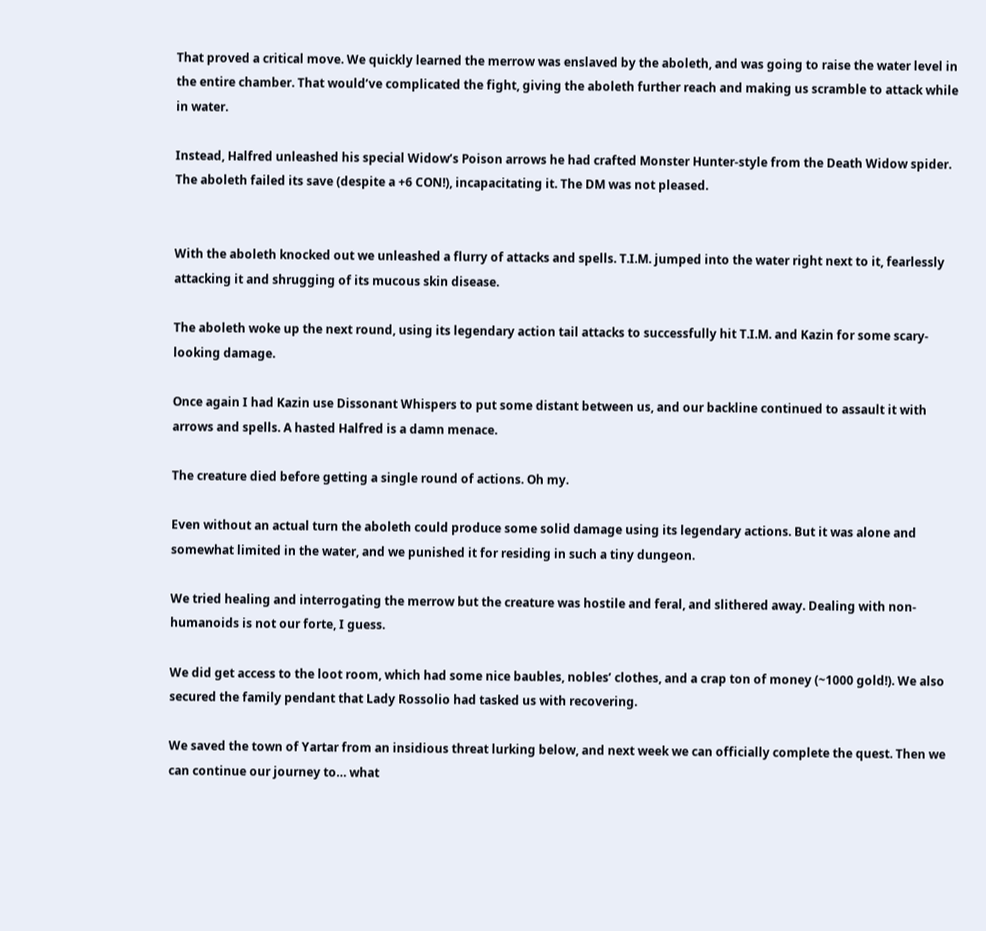That proved a critical move. We quickly learned the merrow was enslaved by the aboleth, and was going to raise the water level in the entire chamber. That would’ve complicated the fight, giving the aboleth further reach and making us scramble to attack while in water.

Instead, Halfred unleashed his special Widow’s Poison arrows he had crafted Monster Hunter-style from the Death Widow spider. The aboleth failed its save (despite a +6 CON!), incapacitating it. The DM was not pleased.


With the aboleth knocked out we unleashed a flurry of attacks and spells. T.I.M. jumped into the water right next to it, fearlessly attacking it and shrugging of its mucous skin disease.

The aboleth woke up the next round, using its legendary action tail attacks to successfully hit T.I.M. and Kazin for some scary-looking damage.

Once again I had Kazin use Dissonant Whispers to put some distant between us, and our backline continued to assault it with arrows and spells. A hasted Halfred is a damn menace.

The creature died before getting a single round of actions. Oh my.

Even without an actual turn the aboleth could produce some solid damage using its legendary actions. But it was alone and somewhat limited in the water, and we punished it for residing in such a tiny dungeon.

We tried healing and interrogating the merrow but the creature was hostile and feral, and slithered away. Dealing with non-humanoids is not our forte, I guess.

We did get access to the loot room, which had some nice baubles, nobles’ clothes, and a crap ton of money (~1000 gold!). We also secured the family pendant that Lady Rossolio had tasked us with recovering.

We saved the town of Yartar from an insidious threat lurking below, and next week we can officially complete the quest. Then we can continue our journey to… what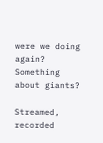were we doing again? Something about giants?

Streamed, recorded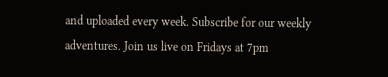and uploaded every week. Subscribe for our weekly adventures. Join us live on Fridays at 7pm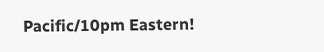Pacific/10pm Eastern!